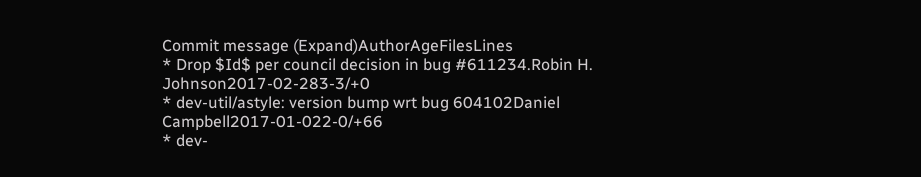Commit message (Expand)AuthorAgeFilesLines
* Drop $Id$ per council decision in bug #611234.Robin H. Johnson2017-02-283-3/+0
* dev-util/astyle: version bump wrt bug 604102Daniel Campbell2017-01-022-0/+66
* dev-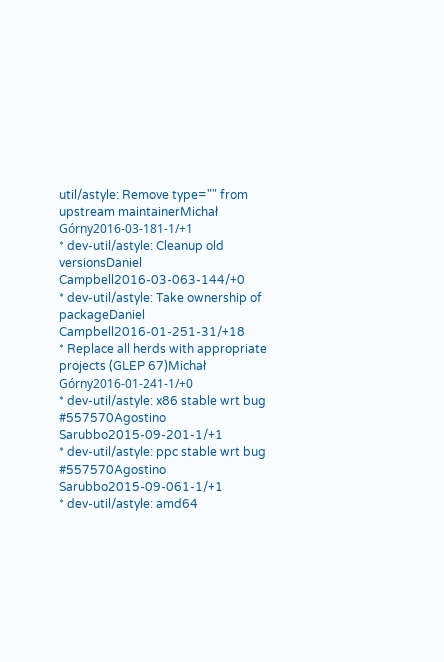util/astyle: Remove type="" from upstream maintainerMichał Górny2016-03-181-1/+1
* dev-util/astyle: Cleanup old versionsDaniel Campbell2016-03-063-144/+0
* dev-util/astyle: Take ownership of packageDaniel Campbell2016-01-251-31/+18
* Replace all herds with appropriate projects (GLEP 67)Michał Górny2016-01-241-1/+0
* dev-util/astyle: x86 stable wrt bug #557570Agostino Sarubbo2015-09-201-1/+1
* dev-util/astyle: ppc stable wrt bug #557570Agostino Sarubbo2015-09-061-1/+1
* dev-util/astyle: amd64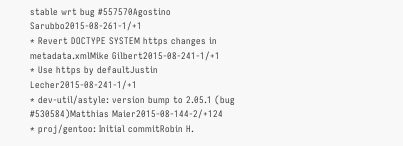stable wrt bug #557570Agostino Sarubbo2015-08-261-1/+1
* Revert DOCTYPE SYSTEM https changes in metadata.xmlMike Gilbert2015-08-241-1/+1
* Use https by defaultJustin Lecher2015-08-241-1/+1
* dev-util/astyle: version bump to 2.05.1 (bug #530584)Matthias Maier2015-08-144-2/+124
* proj/gentoo: Initial commitRobin H.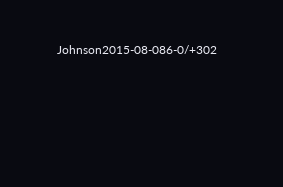Johnson2015-08-086-0/+302